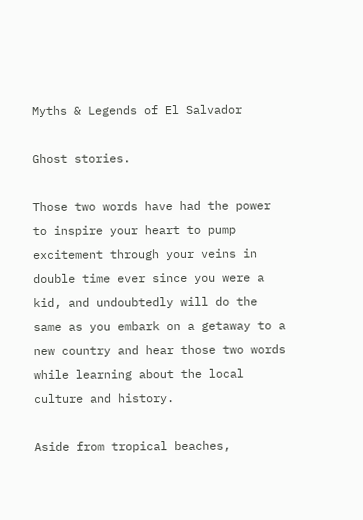Myths & Legends of El Salvador

Ghost stories.

Those two words have had the power to inspire your heart to pump excitement through your veins in double time ever since you were a kid, and undoubtedly will do the same as you embark on a getaway to a new country and hear those two words while learning about the local culture and history.

Aside from tropical beaches,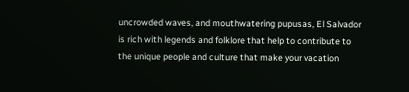uncrowded waves, and mouthwatering pupusas, El Salvador is rich with legends and folklore that help to contribute to the unique people and culture that make your vacation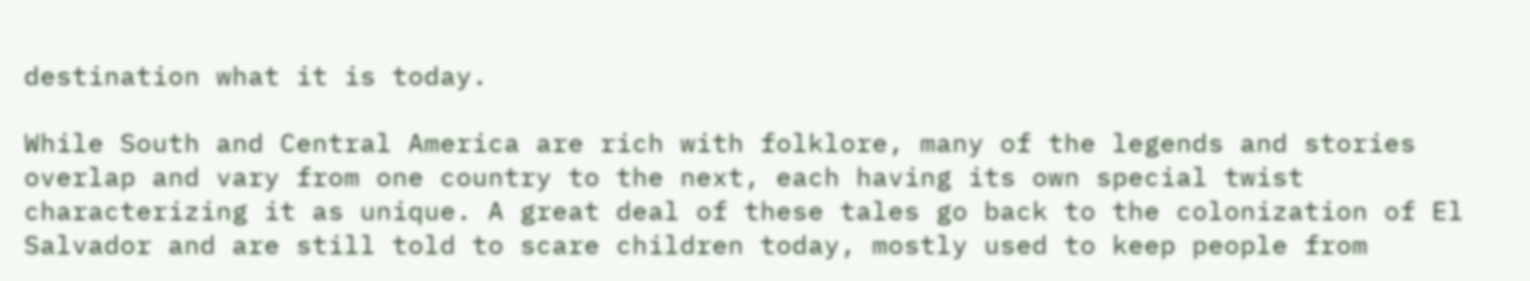destination what it is today.

While South and Central America are rich with folklore, many of the legends and stories overlap and vary from one country to the next, each having its own special twist characterizing it as unique. A great deal of these tales go back to the colonization of El Salvador and are still told to scare children today, mostly used to keep people from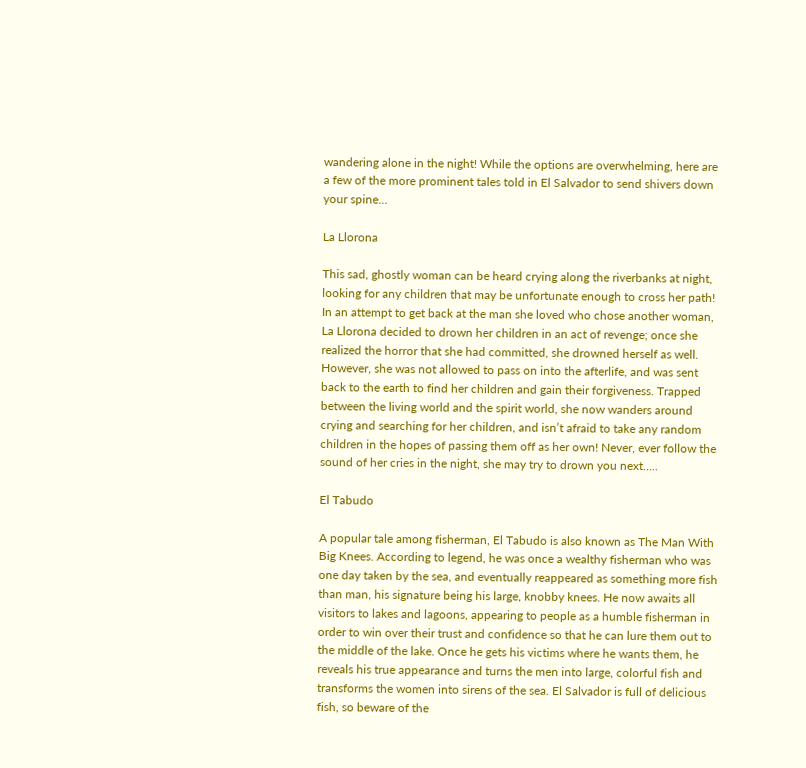wandering alone in the night! While the options are overwhelming, here are a few of the more prominent tales told in El Salvador to send shivers down your spine…

La Llorona

This sad, ghostly woman can be heard crying along the riverbanks at night, looking for any children that may be unfortunate enough to cross her path! In an attempt to get back at the man she loved who chose another woman, La Llorona decided to drown her children in an act of revenge; once she realized the horror that she had committed, she drowned herself as well. However, she was not allowed to pass on into the afterlife, and was sent back to the earth to find her children and gain their forgiveness. Trapped between the living world and the spirit world, she now wanders around crying and searching for her children, and isn’t afraid to take any random children in the hopes of passing them off as her own! Never, ever follow the sound of her cries in the night, she may try to drown you next…..

El Tabudo

A popular tale among fisherman, El Tabudo is also known as The Man With Big Knees. According to legend, he was once a wealthy fisherman who was one day taken by the sea, and eventually reappeared as something more fish than man, his signature being his large, knobby knees. He now awaits all visitors to lakes and lagoons, appearing to people as a humble fisherman in order to win over their trust and confidence so that he can lure them out to the middle of the lake. Once he gets his victims where he wants them, he reveals his true appearance and turns the men into large, colorful fish and transforms the women into sirens of the sea. El Salvador is full of delicious fish, so beware of the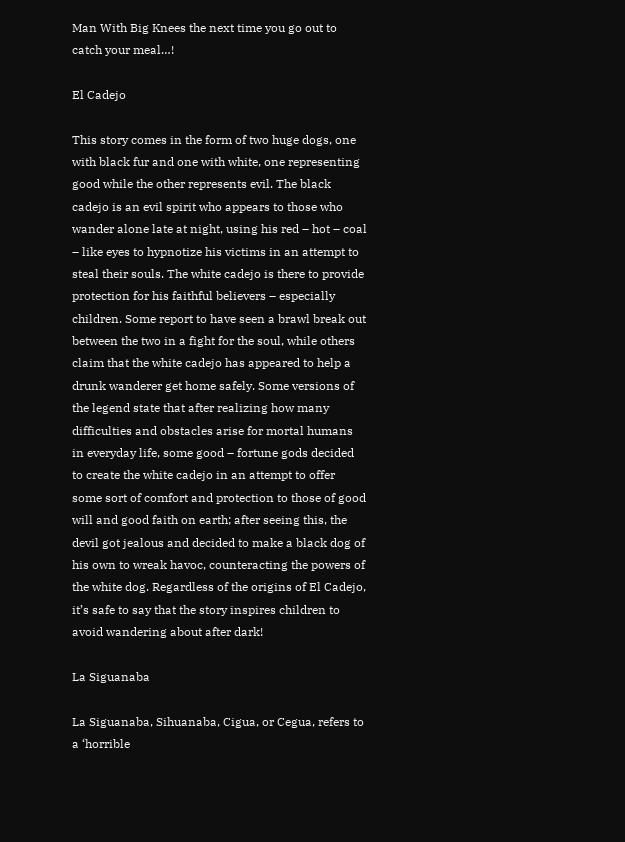Man With Big Knees the next time you go out to catch your meal…!

El Cadejo

This story comes in the form of two huge dogs, one with black fur and one with white, one representing good while the other represents evil. The black cadejo is an evil spirit who appears to those who wander alone late at night, using his red – hot – coal – like eyes to hypnotize his victims in an attempt to steal their souls. The white cadejo is there to provide protection for his faithful believers – especially children. Some report to have seen a brawl break out between the two in a fight for the soul, while others claim that the white cadejo has appeared to help a drunk wanderer get home safely. Some versions of the legend state that after realizing how many difficulties and obstacles arise for mortal humans in everyday life, some good – fortune gods decided to create the white cadejo in an attempt to offer some sort of comfort and protection to those of good will and good faith on earth; after seeing this, the devil got jealous and decided to make a black dog of his own to wreak havoc, counteracting the powers of the white dog. Regardless of the origins of El Cadejo, it’s safe to say that the story inspires children to avoid wandering about after dark!

La Siguanaba

La Siguanaba, Sihuanaba, Cigua, or Cegua, refers to a ‘horrible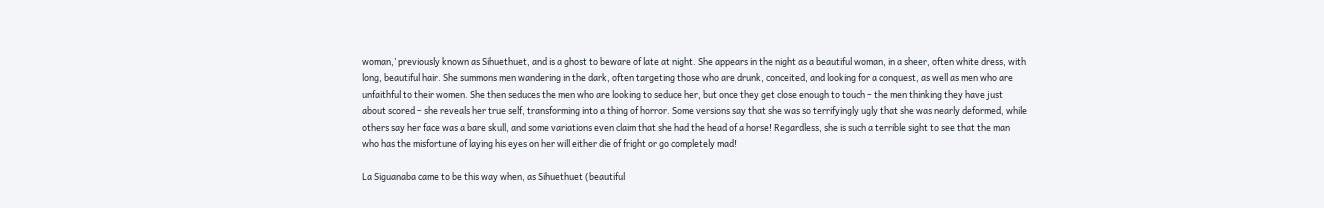woman,’ previously known as Sihuethuet, and is a ghost to beware of late at night. She appears in the night as a beautiful woman, in a sheer, often white dress, with long, beautiful hair. She summons men wandering in the dark, often targeting those who are drunk, conceited, and looking for a conquest, as well as men who are unfaithful to their women. She then seduces the men who are looking to seduce her, but once they get close enough to touch – the men thinking they have just about scored – she reveals her true self, transforming into a thing of horror. Some versions say that she was so terrifyingly ugly that she was nearly deformed, while others say her face was a bare skull, and some variations even claim that she had the head of a horse! Regardless, she is such a terrible sight to see that the man who has the misfortune of laying his eyes on her will either die of fright or go completely mad!

La Siguanaba came to be this way when, as Sihuethuet (beautiful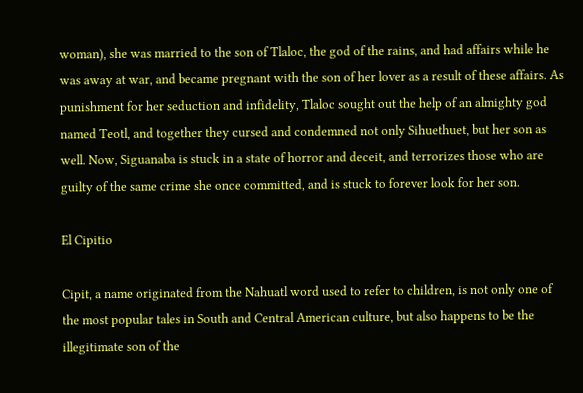woman), she was married to the son of Tlaloc, the god of the rains, and had affairs while he was away at war, and became pregnant with the son of her lover as a result of these affairs. As punishment for her seduction and infidelity, Tlaloc sought out the help of an almighty god named Teotl, and together they cursed and condemned not only Sihuethuet, but her son as well. Now, Siguanaba is stuck in a state of horror and deceit, and terrorizes those who are guilty of the same crime she once committed, and is stuck to forever look for her son.

El Cipitio

Cipit, a name originated from the Nahuatl word used to refer to children, is not only one of the most popular tales in South and Central American culture, but also happens to be the illegitimate son of the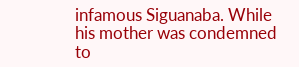infamous Siguanaba. While his mother was condemned to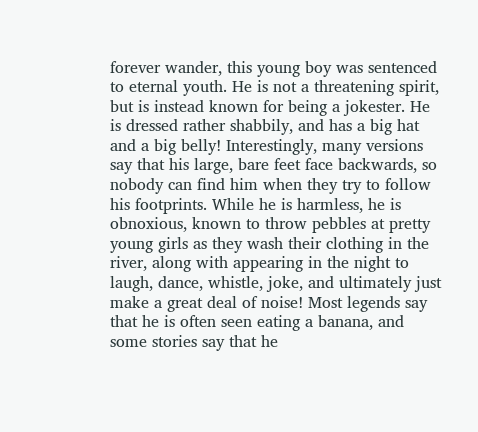forever wander, this young boy was sentenced to eternal youth. He is not a threatening spirit, but is instead known for being a jokester. He is dressed rather shabbily, and has a big hat and a big belly! Interestingly, many versions say that his large, bare feet face backwards, so nobody can find him when they try to follow his footprints. While he is harmless, he is obnoxious, known to throw pebbles at pretty young girls as they wash their clothing in the river, along with appearing in the night to laugh, dance, whistle, joke, and ultimately just make a great deal of noise! Most legends say that he is often seen eating a banana, and some stories say that he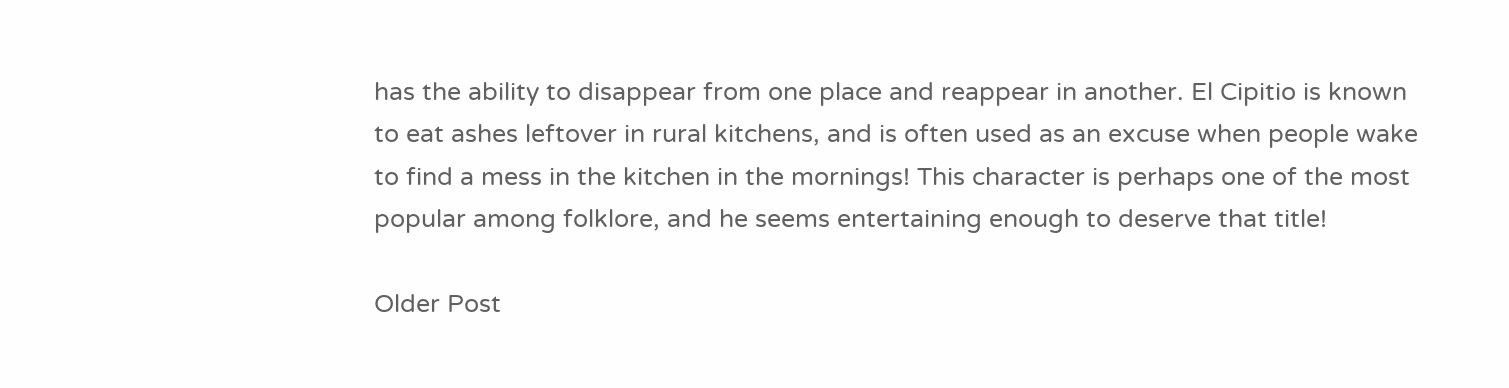has the ability to disappear from one place and reappear in another. El Cipitio is known to eat ashes leftover in rural kitchens, and is often used as an excuse when people wake to find a mess in the kitchen in the mornings! This character is perhaps one of the most popular among folklore, and he seems entertaining enough to deserve that title!

Older Post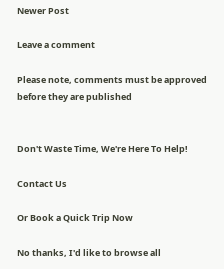Newer Post

Leave a comment

Please note, comments must be approved before they are published


Don't Waste Time, We're Here To Help!

Contact Us

Or Book a Quick Trip Now

No thanks, I'd like to browse all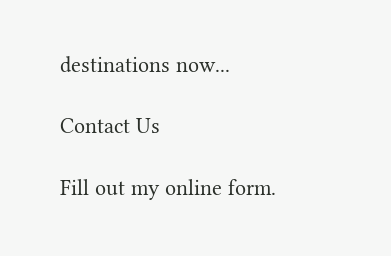destinations now...

Contact Us

Fill out my online form.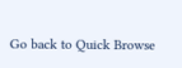Go back to Quick Browse